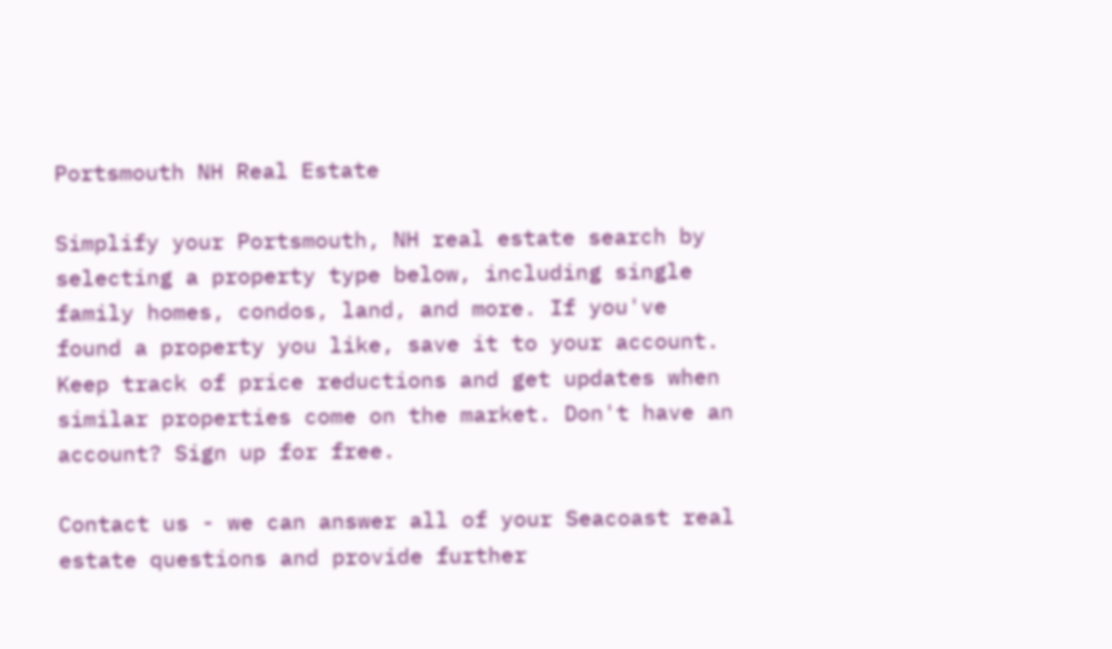Portsmouth NH Real Estate

Simplify your Portsmouth, NH real estate search by selecting a property type below, including single family homes, condos, land, and more. If you've found a property you like, save it to your account. Keep track of price reductions and get updates when similar properties come on the market. Don't have an account? Sign up for free.

Contact us - we can answer all of your Seacoast real estate questions and provide further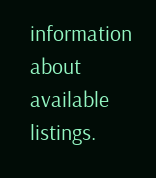information about available listings.